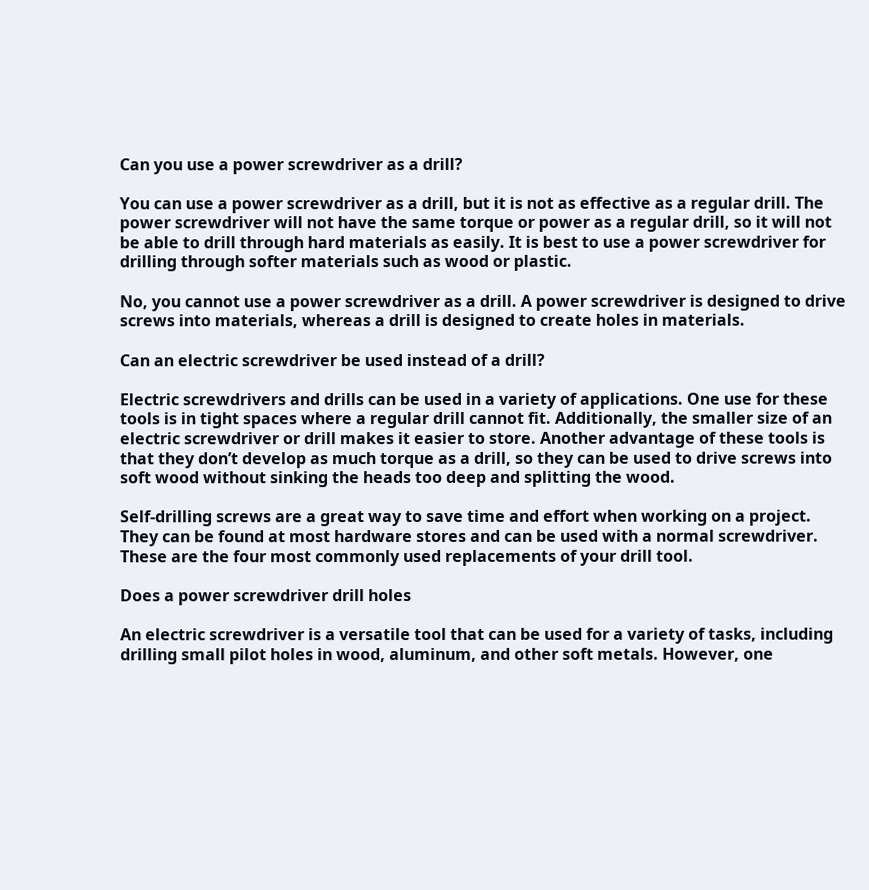Can you use a power screwdriver as a drill?

You can use a power screwdriver as a drill, but it is not as effective as a regular drill. The power screwdriver will not have the same torque or power as a regular drill, so it will not be able to drill through hard materials as easily. It is best to use a power screwdriver for drilling through softer materials such as wood or plastic.

No, you cannot use a power screwdriver as a drill. A power screwdriver is designed to drive screws into materials, whereas a drill is designed to create holes in materials.

Can an electric screwdriver be used instead of a drill?

Electric screwdrivers and drills can be used in a variety of applications. One use for these tools is in tight spaces where a regular drill cannot fit. Additionally, the smaller size of an electric screwdriver or drill makes it easier to store. Another advantage of these tools is that they don’t develop as much torque as a drill, so they can be used to drive screws into soft wood without sinking the heads too deep and splitting the wood.

Self-drilling screws are a great way to save time and effort when working on a project. They can be found at most hardware stores and can be used with a normal screwdriver. These are the four most commonly used replacements of your drill tool.

Does a power screwdriver drill holes

An electric screwdriver is a versatile tool that can be used for a variety of tasks, including drilling small pilot holes in wood, aluminum, and other soft metals. However, one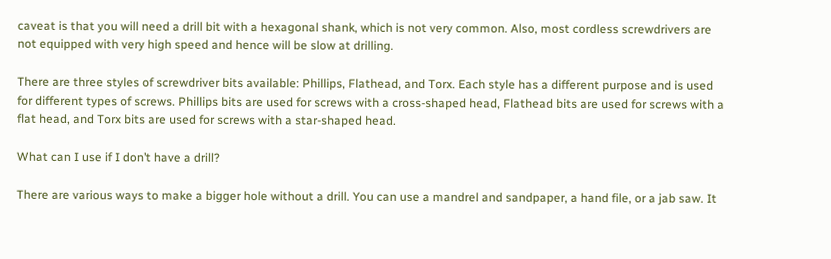caveat is that you will need a drill bit with a hexagonal shank, which is not very common. Also, most cordless screwdrivers are not equipped with very high speed and hence will be slow at drilling.

There are three styles of screwdriver bits available: Phillips, Flathead, and Torx. Each style has a different purpose and is used for different types of screws. Phillips bits are used for screws with a cross-shaped head, Flathead bits are used for screws with a flat head, and Torx bits are used for screws with a star-shaped head.

What can I use if I don’t have a drill?

There are various ways to make a bigger hole without a drill. You can use a mandrel and sandpaper, a hand file, or a jab saw. It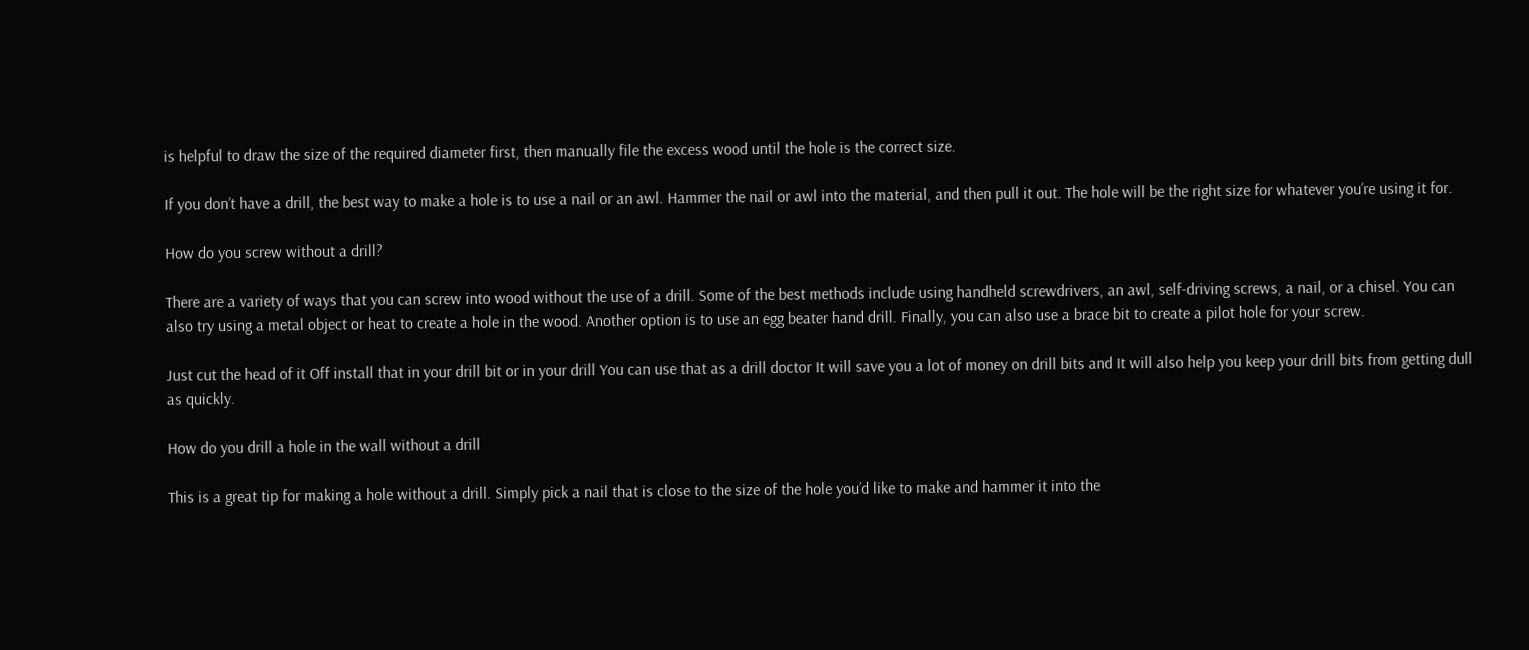is helpful to draw the size of the required diameter first, then manually file the excess wood until the hole is the correct size.

If you don’t have a drill, the best way to make a hole is to use a nail or an awl. Hammer the nail or awl into the material, and then pull it out. The hole will be the right size for whatever you’re using it for.

How do you screw without a drill?

There are a variety of ways that you can screw into wood without the use of a drill. Some of the best methods include using handheld screwdrivers, an awl, self-driving screws, a nail, or a chisel. You can also try using a metal object or heat to create a hole in the wood. Another option is to use an egg beater hand drill. Finally, you can also use a brace bit to create a pilot hole for your screw.

Just cut the head of it Off install that in your drill bit or in your drill You can use that as a drill doctor It will save you a lot of money on drill bits and It will also help you keep your drill bits from getting dull as quickly.

How do you drill a hole in the wall without a drill

This is a great tip for making a hole without a drill. Simply pick a nail that is close to the size of the hole you’d like to make and hammer it into the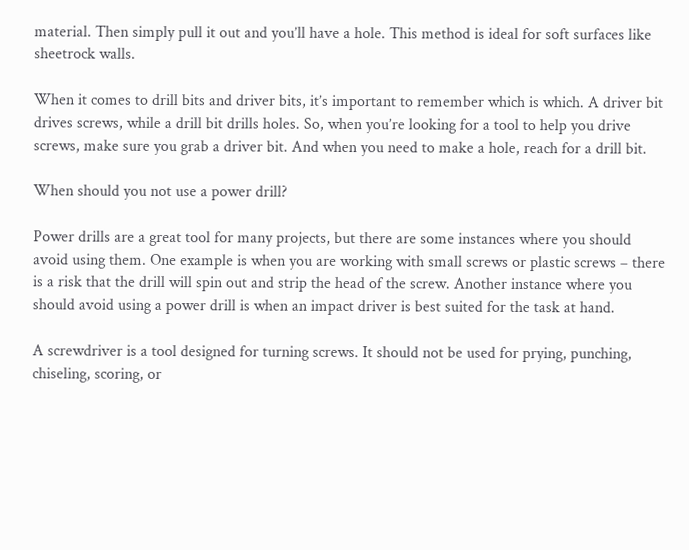material. Then simply pull it out and you’ll have a hole. This method is ideal for soft surfaces like sheetrock walls.

When it comes to drill bits and driver bits, it’s important to remember which is which. A driver bit drives screws, while a drill bit drills holes. So, when you’re looking for a tool to help you drive screws, make sure you grab a driver bit. And when you need to make a hole, reach for a drill bit.

When should you not use a power drill?

Power drills are a great tool for many projects, but there are some instances where you should avoid using them. One example is when you are working with small screws or plastic screws – there is a risk that the drill will spin out and strip the head of the screw. Another instance where you should avoid using a power drill is when an impact driver is best suited for the task at hand.

A screwdriver is a tool designed for turning screws. It should not be used for prying, punching, chiseling, scoring, or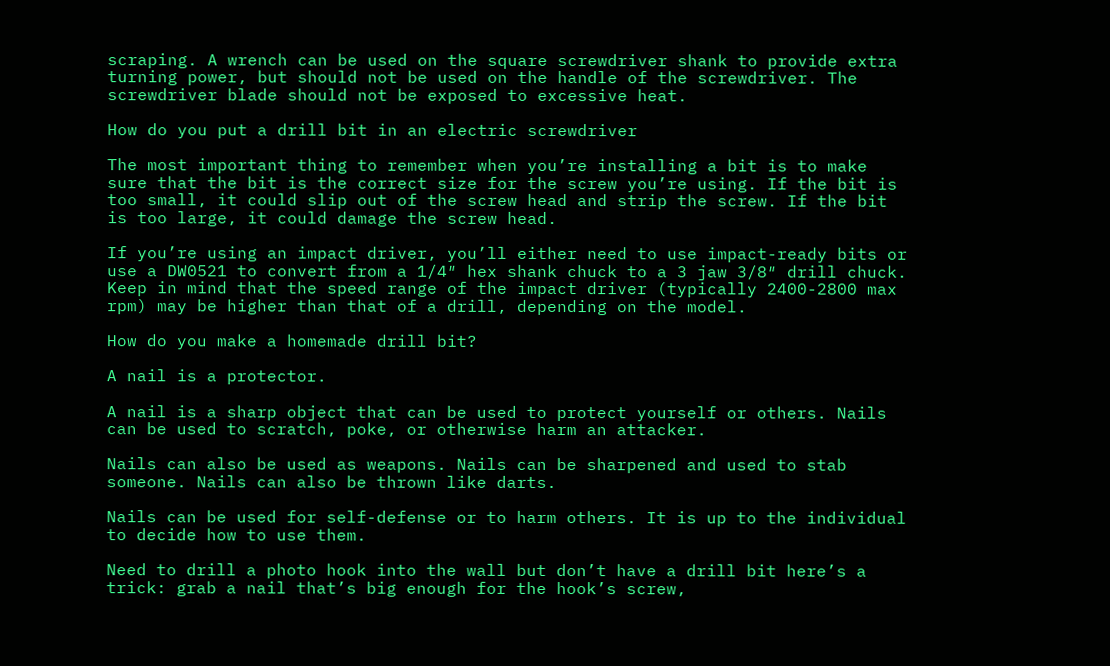scraping. A wrench can be used on the square screwdriver shank to provide extra turning power, but should not be used on the handle of the screwdriver. The screwdriver blade should not be exposed to excessive heat.

How do you put a drill bit in an electric screwdriver

The most important thing to remember when you’re installing a bit is to make sure that the bit is the correct size for the screw you’re using. If the bit is too small, it could slip out of the screw head and strip the screw. If the bit is too large, it could damage the screw head.

If you’re using an impact driver, you’ll either need to use impact-ready bits or use a DW0521 to convert from a 1/4″ hex shank chuck to a 3 jaw 3/8″ drill chuck. Keep in mind that the speed range of the impact driver (typically 2400-2800 max rpm) may be higher than that of a drill, depending on the model.

How do you make a homemade drill bit?

A nail is a protector.

A nail is a sharp object that can be used to protect yourself or others. Nails can be used to scratch, poke, or otherwise harm an attacker.

Nails can also be used as weapons. Nails can be sharpened and used to stab someone. Nails can also be thrown like darts.

Nails can be used for self-defense or to harm others. It is up to the individual to decide how to use them.

Need to drill a photo hook into the wall but don’t have a drill bit here’s a trick: grab a nail that’s big enough for the hook’s screw,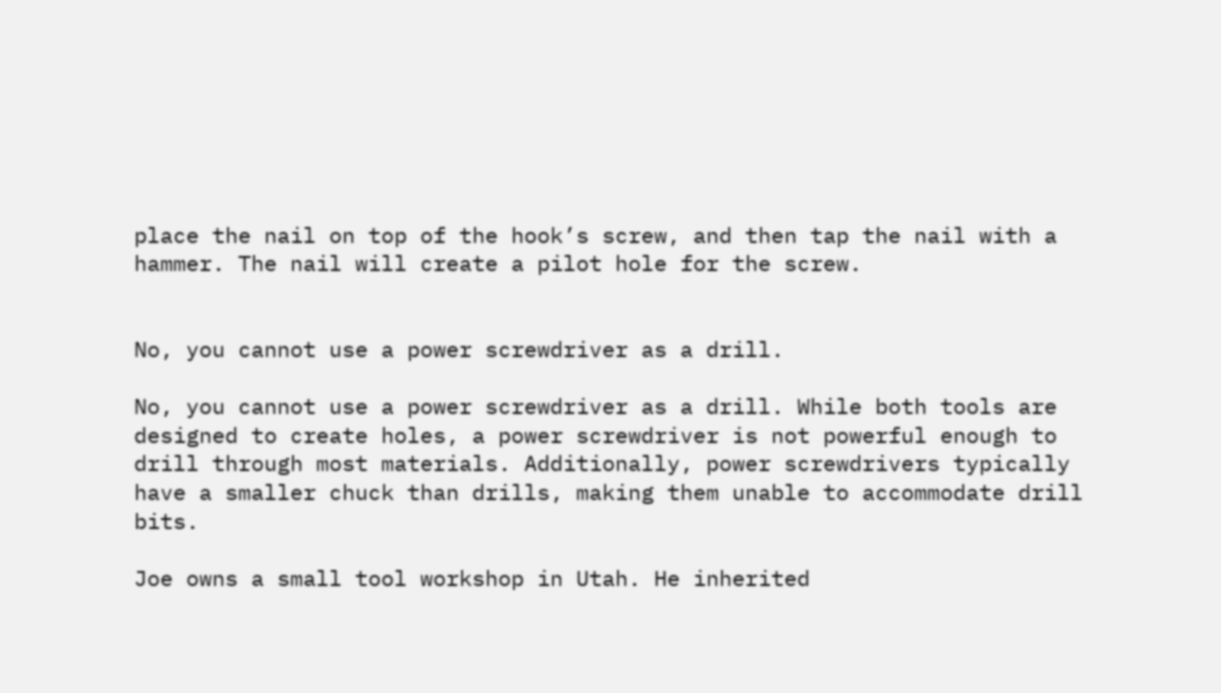place the nail on top of the hook’s screw, and then tap the nail with a hammer. The nail will create a pilot hole for the screw.


No, you cannot use a power screwdriver as a drill.

No, you cannot use a power screwdriver as a drill. While both tools are designed to create holes, a power screwdriver is not powerful enough to drill through most materials. Additionally, power screwdrivers typically have a smaller chuck than drills, making them unable to accommodate drill bits.

Joe owns a small tool workshop in Utah. He inherited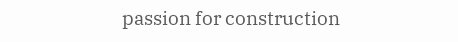passion for construction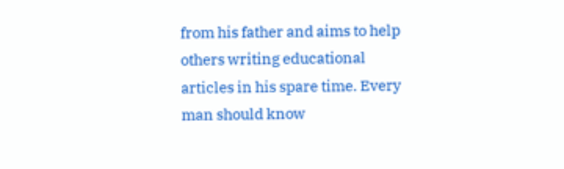from his father and aims to help others writing educational articles in his spare time. Every man should know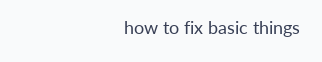how to fix basic things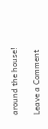around the house!

Leave a Comment